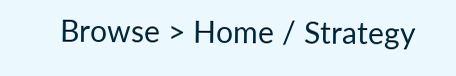Browse > Home / Strategy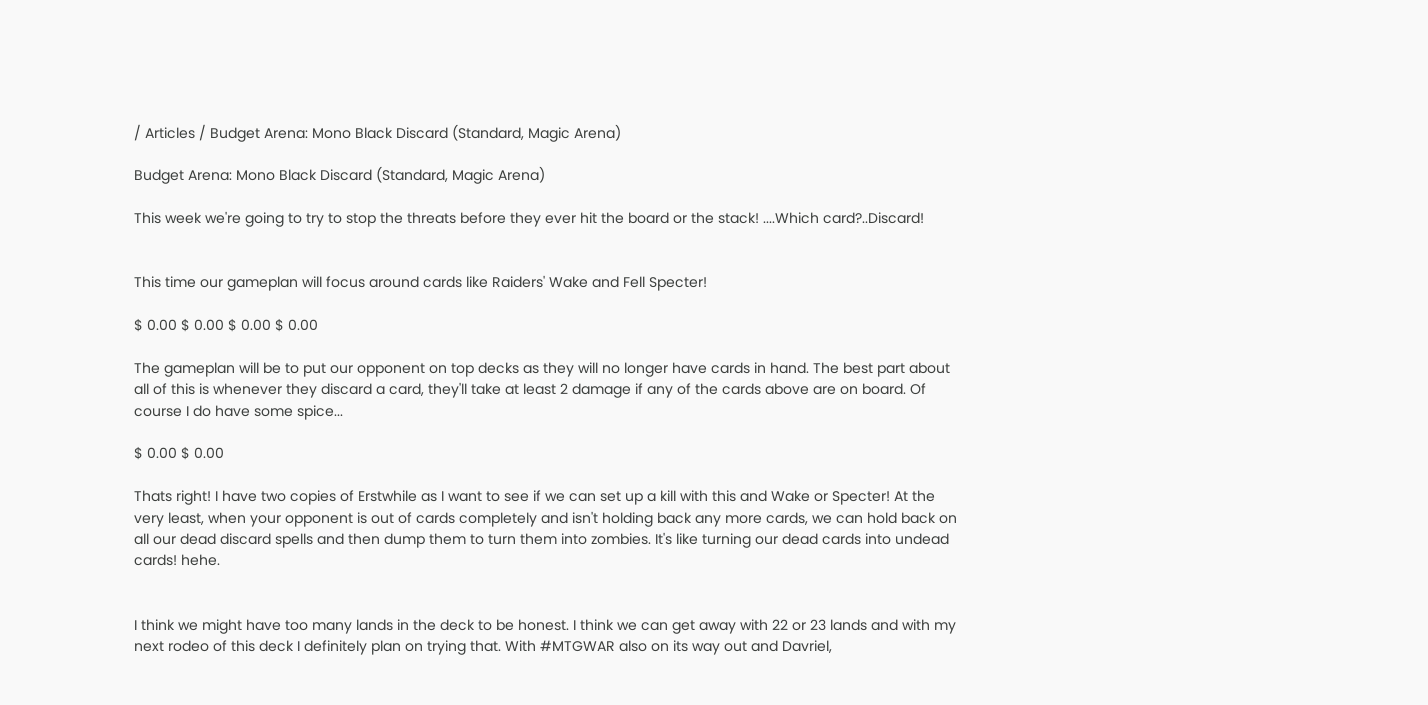/ Articles / Budget Arena: Mono Black Discard (Standard, Magic Arena)

Budget Arena: Mono Black Discard (Standard, Magic Arena)

This week we're going to try to stop the threats before they ever hit the board or the stack! ....Which card?..Discard!


This time our gameplan will focus around cards like Raiders' Wake and Fell Specter!

$ 0.00 $ 0.00 $ 0.00 $ 0.00

The gameplan will be to put our opponent on top decks as they will no longer have cards in hand. The best part about all of this is whenever they discard a card, they'll take at least 2 damage if any of the cards above are on board. Of course I do have some spice...

$ 0.00 $ 0.00

Thats right! I have two copies of Erstwhile as I want to see if we can set up a kill with this and Wake or Specter! At the very least, when your opponent is out of cards completely and isn't holding back any more cards, we can hold back on all our dead discard spells and then dump them to turn them into zombies. It's like turning our dead cards into undead cards! hehe.


I think we might have too many lands in the deck to be honest. I think we can get away with 22 or 23 lands and with my next rodeo of this deck I definitely plan on trying that. With #MTGWAR also on its way out and Davriel,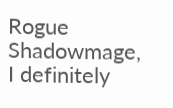Rogue Shadowmage, I definitely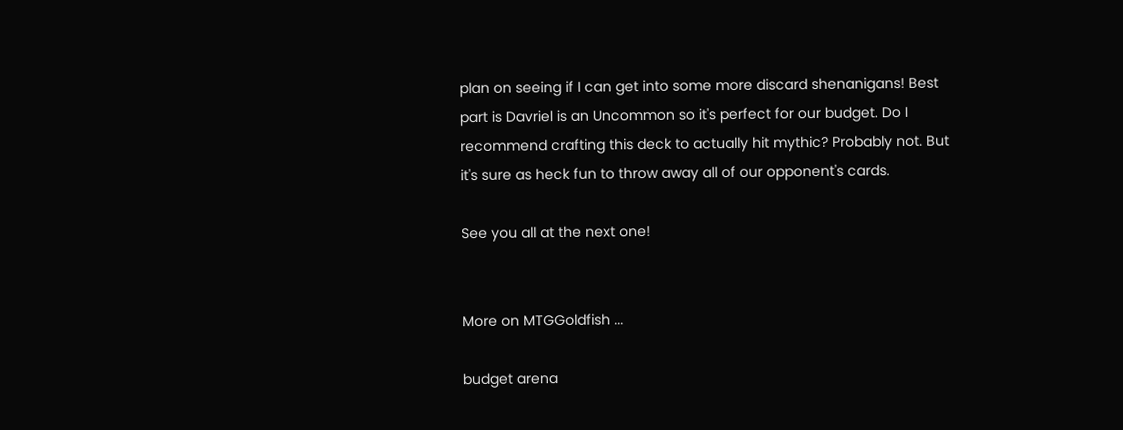plan on seeing if I can get into some more discard shenanigans! Best part is Davriel is an Uncommon so it's perfect for our budget. Do I recommend crafting this deck to actually hit mythic? Probably not. But it's sure as heck fun to throw away all of our opponent's cards.

See you all at the next one!


More on MTGGoldfish ...

budget arena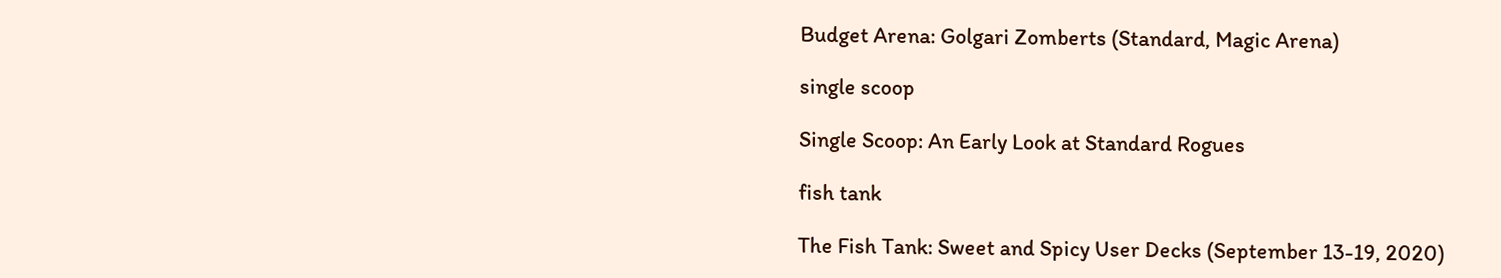Budget Arena: Golgari Zomberts (Standard, Magic Arena)

single scoop

Single Scoop: An Early Look at Standard Rogues

fish tank

The Fish Tank: Sweet and Spicy User Decks (September 13-19, 2020)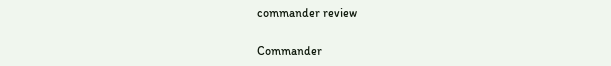commander review

Commander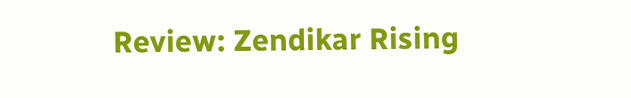Review: Zendikar Rising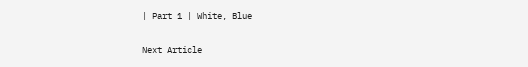| Part 1 | White, Blue

Next Article